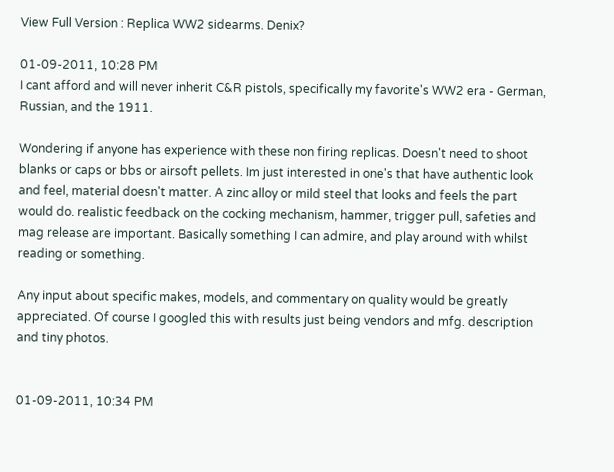View Full Version : Replica WW2 sidearms. Denix?

01-09-2011, 10:28 PM
I cant afford and will never inherit C&R pistols, specifically my favorite's WW2 era - German, Russian, and the 1911.

Wondering if anyone has experience with these non firing replicas. Doesn't need to shoot blanks or caps or bbs or airsoft pellets. Im just interested in one's that have authentic look and feel, material doesn't matter. A zinc alloy or mild steel that looks and feels the part would do. realistic feedback on the cocking mechanism, hammer, trigger pull, safeties and mag release are important. Basically something I can admire, and play around with whilst reading or something.

Any input about specific makes, models, and commentary on quality would be greatly appreciated. Of course I googled this with results just being vendors and mfg. description and tiny photos.


01-09-2011, 10:34 PM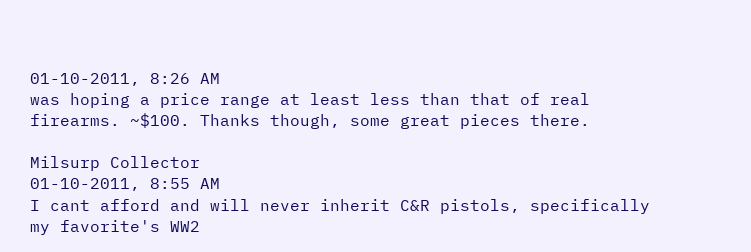01-10-2011, 8:26 AM
was hoping a price range at least less than that of real firearms. ~$100. Thanks though, some great pieces there.

Milsurp Collector
01-10-2011, 8:55 AM
I cant afford and will never inherit C&R pistols, specifically my favorite's WW2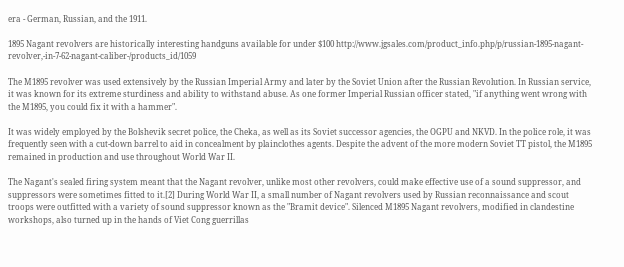era - German, Russian, and the 1911.

1895 Nagant revolvers are historically interesting handguns available for under $100 http://www.jgsales.com/product_info.php/p/russian-1895-nagant-revolver,-in-7-62-nagant-caliber-/products_id/1059

The M1895 revolver was used extensively by the Russian Imperial Army and later by the Soviet Union after the Russian Revolution. In Russian service, it was known for its extreme sturdiness and ability to withstand abuse. As one former Imperial Russian officer stated, "if anything went wrong with the M1895, you could fix it with a hammer".

It was widely employed by the Bolshevik secret police, the Cheka, as well as its Soviet successor agencies, the OGPU and NKVD. In the police role, it was frequently seen with a cut-down barrel to aid in concealment by plainclothes agents. Despite the advent of the more modern Soviet TT pistol, the M1895 remained in production and use throughout World War II.

The Nagant's sealed firing system meant that the Nagant revolver, unlike most other revolvers, could make effective use of a sound suppressor, and suppressors were sometimes fitted to it.[2] During World War II, a small number of Nagant revolvers used by Russian reconnaissance and scout troops were outfitted with a variety of sound suppressor known as the "Bramit device". Silenced M1895 Nagant revolvers, modified in clandestine workshops, also turned up in the hands of Viet Cong guerrillas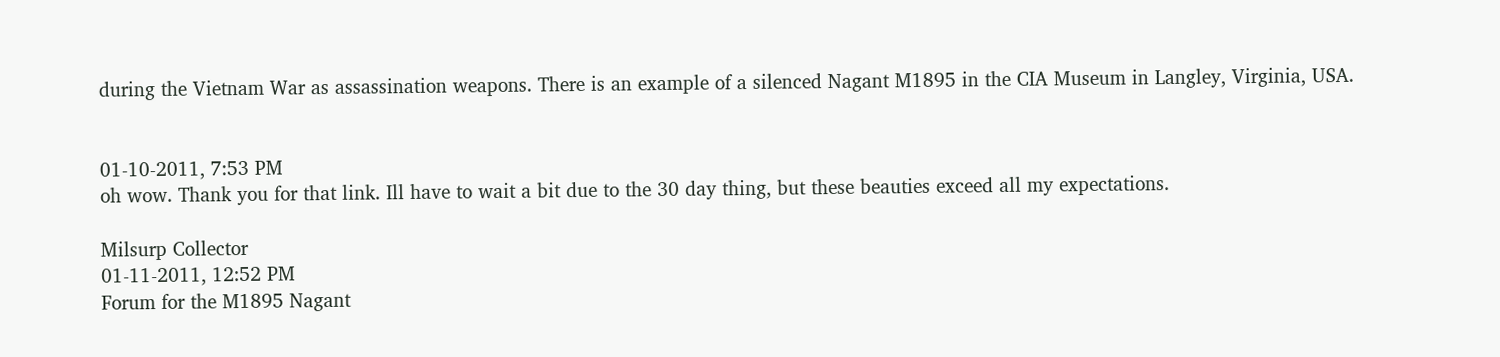during the Vietnam War as assassination weapons. There is an example of a silenced Nagant M1895 in the CIA Museum in Langley, Virginia, USA.


01-10-2011, 7:53 PM
oh wow. Thank you for that link. Ill have to wait a bit due to the 30 day thing, but these beauties exceed all my expectations.

Milsurp Collector
01-11-2011, 12:52 PM
Forum for the M1895 Nagant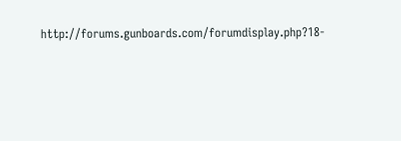http://forums.gunboards.com/forumdisplay.php?18-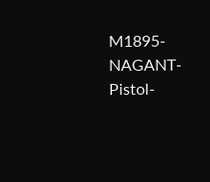M1895-NAGANT-Pistol-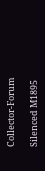Collector-Forum

Silenced M1895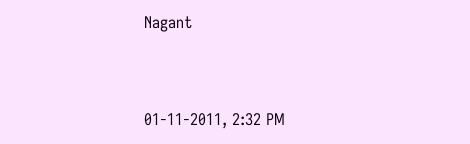Nagant


01-11-2011, 2:32 PM